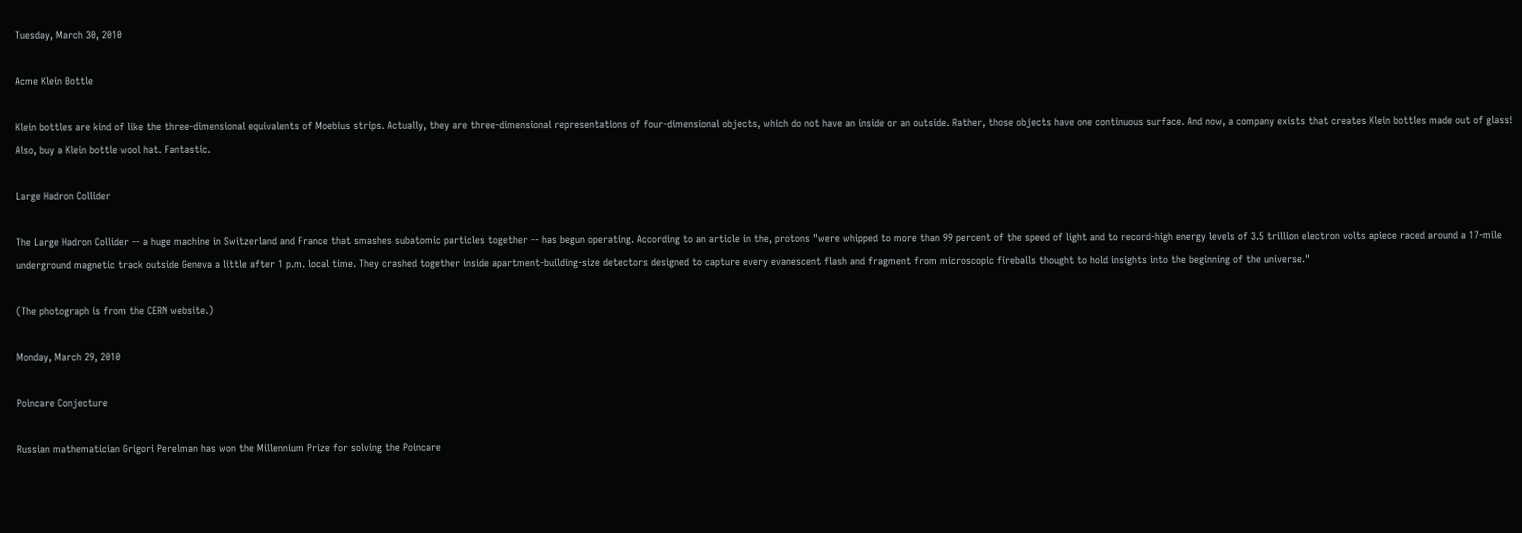Tuesday, March 30, 2010

Acme Klein Bottle

Klein bottles are kind of like the three-dimensional equivalents of Moebius strips. Actually, they are three-dimensional representations of four-dimensional objects, which do not have an inside or an outside. Rather, those objects have one continuous surface. And now, a company exists that creates Klein bottles made out of glass! Also, buy a Klein bottle wool hat. Fantastic.

Large Hadron Collider

The Large Hadron Collider -- a huge machine in Switzerland and France that smashes subatomic particles together -- has begun operating. According to an article in the, protons "were whipped to more than 99 percent of the speed of light and to record-high energy levels of 3.5 trillion electron volts apiece raced around a 17-mile underground magnetic track outside Geneva a little after 1 p.m. local time. They crashed together inside apartment-building-size detectors designed to capture every evanescent flash and fragment from microscopic fireballs thought to hold insights into the beginning of the universe."

(The photograph is from the CERN website.)

Monday, March 29, 2010

Poincare Conjecture

Russian mathematician Grigori Perelman has won the Millennium Prize for solving the Poincare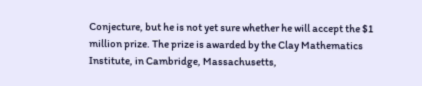Conjecture, but he is not yet sure whether he will accept the $1 million prize. The prize is awarded by the Clay Mathematics Institute, in Cambridge, Massachusetts,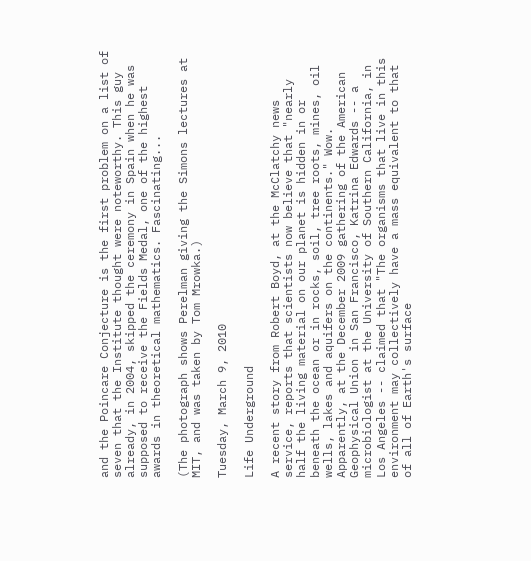and the Poincare Conjecture is the first problem on a list of seven that the Institute thought were noteworthy. This guy already, in 2004, skipped the ceremony in Spain when he was supposed to receive the Fields Medal, one of the highest awards in theoretical mathematics. Fascinating...

(The photograph shows Perelman giving the Simons lectures at MIT, and was taken by Tom Mrowka.)

Tuesday, March 9, 2010

Life Underground

A recent story from Robert Boyd, at the McClatchy news service, reports that scientists now believe that "nearly half the living material on our planet is hidden in or beneath the ocean or in rocks, soil, tree roots, mines, oil wells, lakes and aquifers on the continents." Wow. Apparently, at the December 2009 gathering of the American Geophysical Union in San Francisco, Katrina Edwards -- a microbiologist at the University of Southern California, in Los Angeles -- claimed that "The organisms that live in this environment may collectively have a mass equivalent to that of all of Earth's surface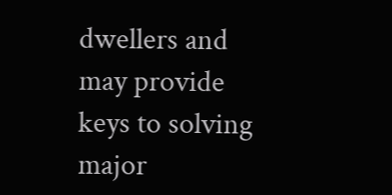dwellers and may provide keys to solving major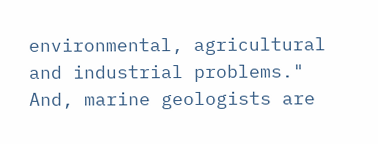environmental, agricultural and industrial problems." And, marine geologists are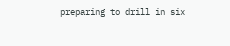preparing to drill in six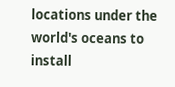locations under the world's oceans to install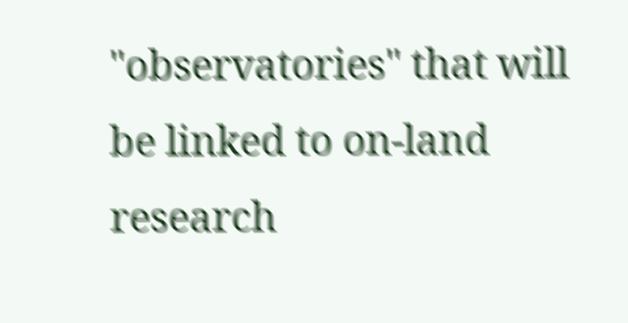"observatories" that will be linked to on-land research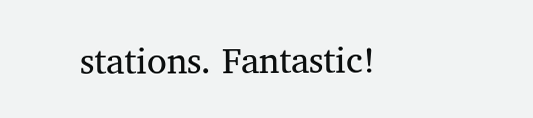stations. Fantastic!